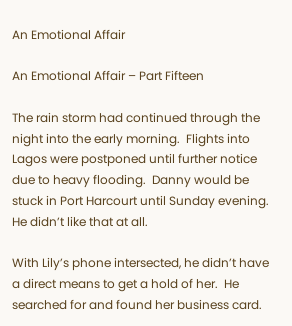An Emotional Affair

An Emotional Affair – Part Fifteen

The rain storm had continued through the night into the early morning.  Flights into Lagos were postponed until further notice due to heavy flooding.  Danny would be stuck in Port Harcourt until Sunday evening.  He didn’t like that at all.

With Lily’s phone intersected, he didn’t have a direct means to get a hold of her.  He searched for and found her business card.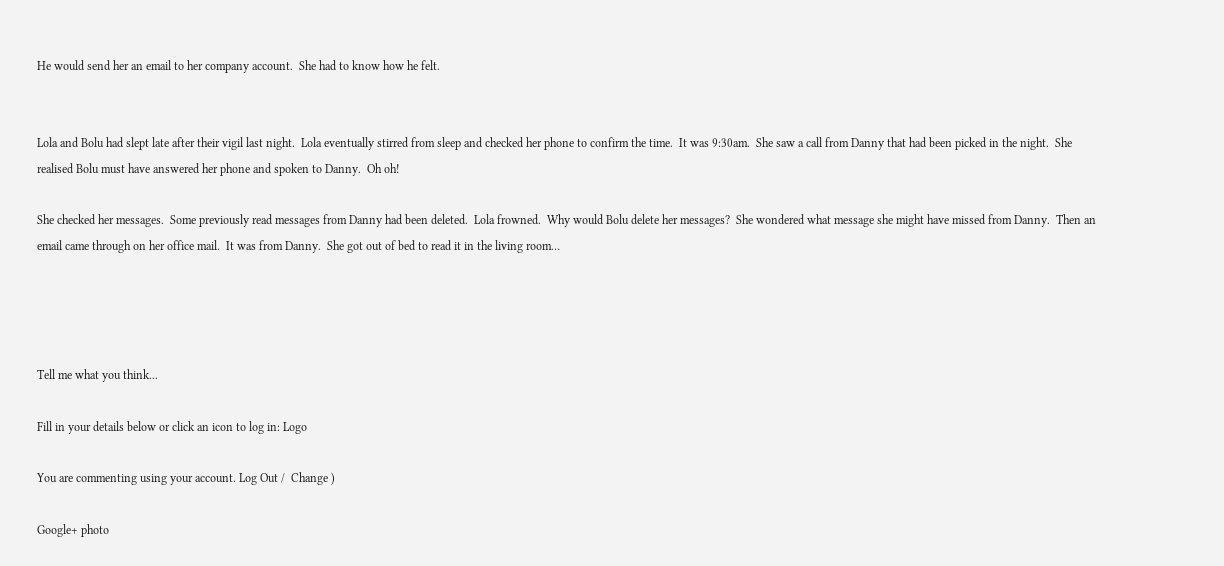He would send her an email to her company account.  She had to know how he felt.


Lola and Bolu had slept late after their vigil last night.  Lola eventually stirred from sleep and checked her phone to confirm the time.  It was 9:30am.  She saw a call from Danny that had been picked in the night.  She realised Bolu must have answered her phone and spoken to Danny.  Oh oh!

She checked her messages.  Some previously read messages from Danny had been deleted.  Lola frowned.  Why would Bolu delete her messages?  She wondered what message she might have missed from Danny.  Then an email came through on her office mail.  It was from Danny.  She got out of bed to read it in the living room…




Tell me what you think...

Fill in your details below or click an icon to log in: Logo

You are commenting using your account. Log Out /  Change )

Google+ photo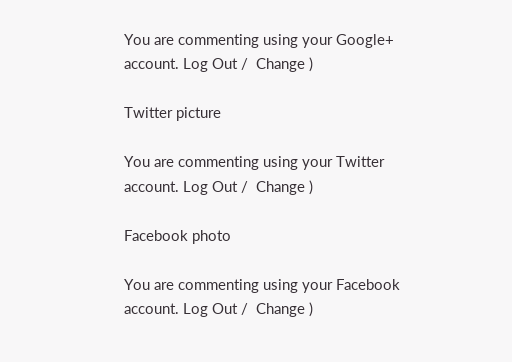You are commenting using your Google+ account. Log Out /  Change )

Twitter picture

You are commenting using your Twitter account. Log Out /  Change )

Facebook photo

You are commenting using your Facebook account. Log Out /  Change )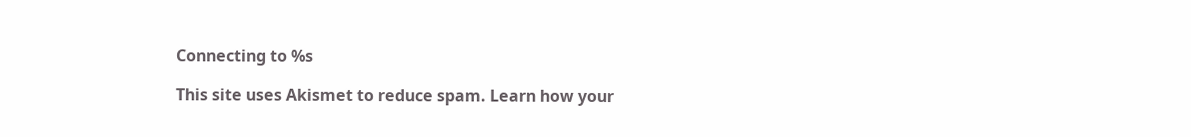Connecting to %s

This site uses Akismet to reduce spam. Learn how your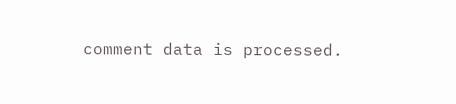comment data is processed.